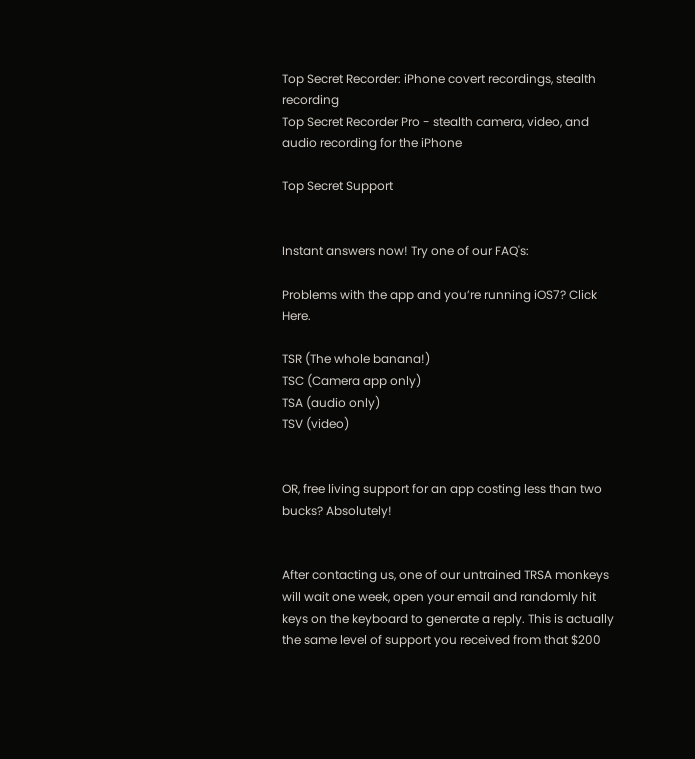Top Secret Recorder: iPhone covert recordings, stealth recording
Top Secret Recorder Pro - stealth camera, video, and audio recording for the iPhone

Top Secret Support


Instant answers now! Try one of our FAQ's:

Problems with the app and you’re running iOS7? Click Here.

TSR (The whole banana!)
TSC (Camera app only)
TSA (audio only)
TSV (video)


OR, free living support for an app costing less than two bucks? Absolutely!


After contacting us, one of our untrained TRSA monkeys will wait one week, open your email and randomly hit keys on the keyboard to generate a reply. This is actually the same level of support you received from that $200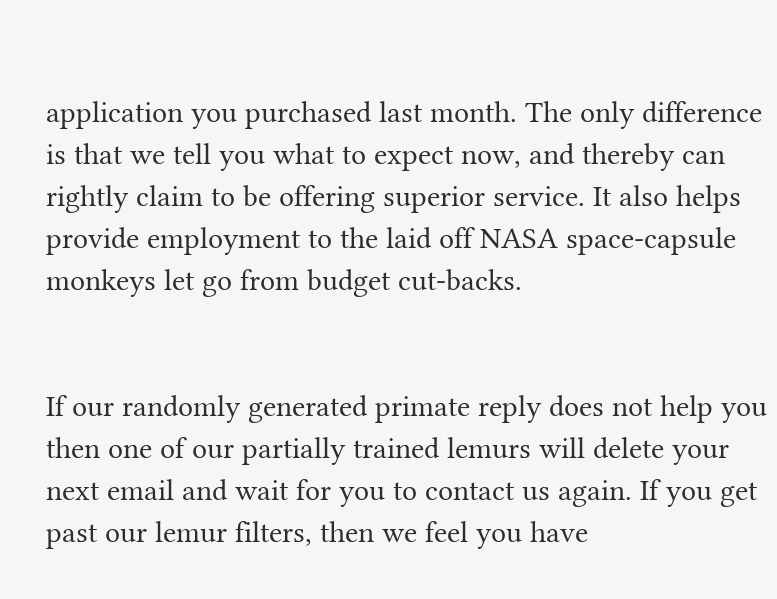application you purchased last month. The only difference is that we tell you what to expect now, and thereby can rightly claim to be offering superior service. It also helps provide employment to the laid off NASA space-capsule monkeys let go from budget cut-backs.


If our randomly generated primate reply does not help you then one of our partially trained lemurs will delete your next email and wait for you to contact us again. If you get past our lemur filters, then we feel you have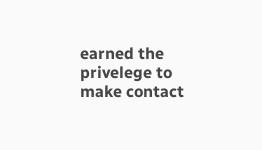earned the privelege to make contact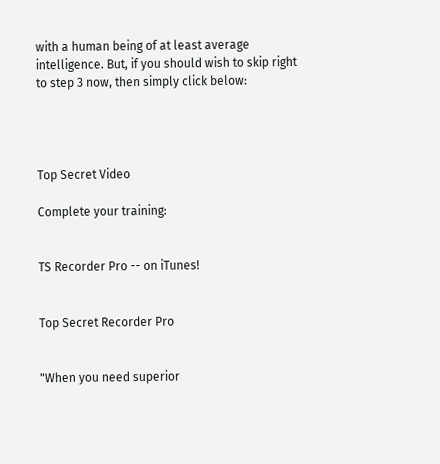with a human being of at least average intelligence. But, if you should wish to skip right to step 3 now, then simply click below:




Top Secret Video

Complete your training:


TS Recorder Pro -- on iTunes!


Top Secret Recorder Pro


"When you need superior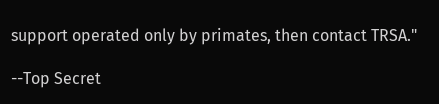support operated only by primates, then contact TRSA."

--Top Secret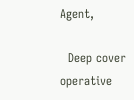Agent,

  Deep cover operative